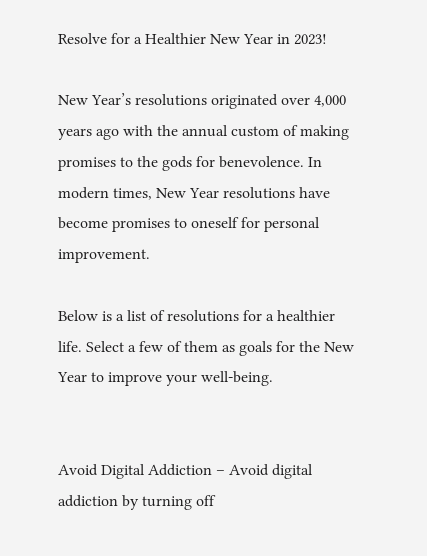Resolve for a Healthier New Year in 2023!

New Year’s resolutions originated over 4,000 years ago with the annual custom of making promises to the gods for benevolence. In modern times, New Year resolutions have become promises to oneself for personal improvement.

Below is a list of resolutions for a healthier life. Select a few of them as goals for the New Year to improve your well-being.


Avoid Digital Addiction – Avoid digital addiction by turning off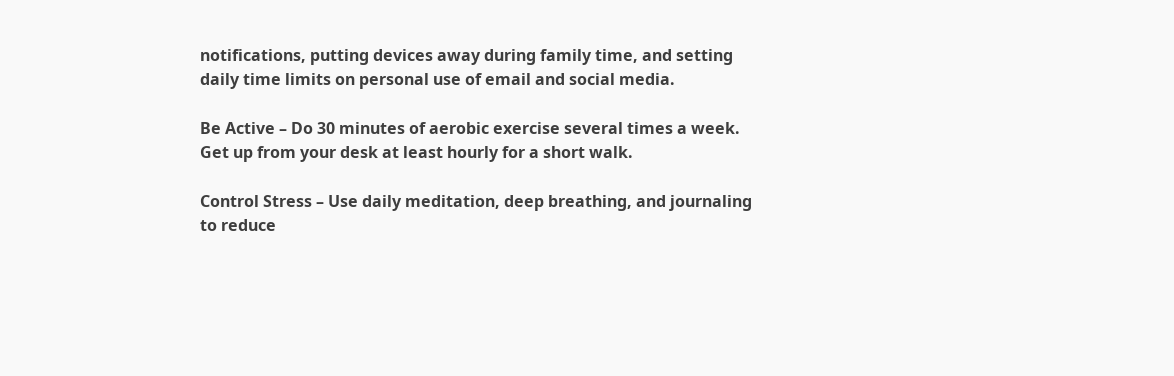notifications, putting devices away during family time, and setting daily time limits on personal use of email and social media.

Be Active – Do 30 minutes of aerobic exercise several times a week. Get up from your desk at least hourly for a short walk.

Control Stress – Use daily meditation, deep breathing, and journaling to reduce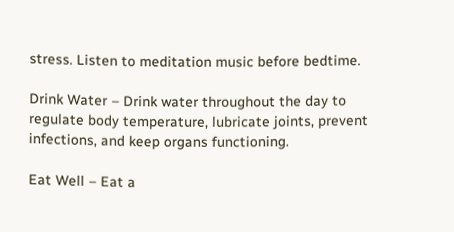stress. Listen to meditation music before bedtime.

Drink Water – Drink water throughout the day to regulate body temperature, lubricate joints, prevent infections, and keep organs functioning.

Eat Well – Eat a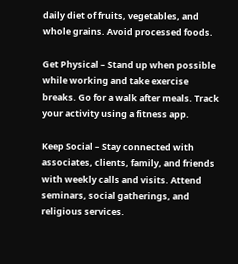daily diet of fruits, vegetables, and whole grains. Avoid processed foods.

Get Physical – Stand up when possible while working and take exercise breaks. Go for a walk after meals. Track your activity using a fitness app.

Keep Social – Stay connected with associates, clients, family, and friends with weekly calls and visits. Attend seminars, social gatherings, and religious services.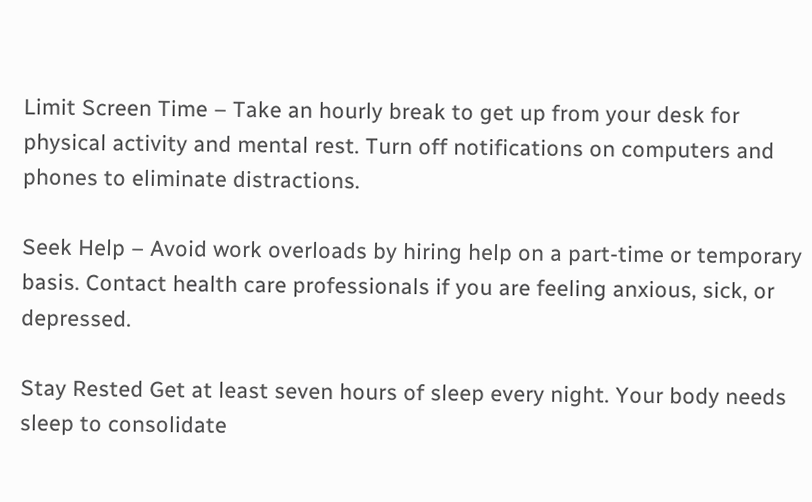Limit Screen Time – Take an hourly break to get up from your desk for physical activity and mental rest. Turn off notifications on computers and phones to eliminate distractions.

Seek Help – Avoid work overloads by hiring help on a part-time or temporary basis. Contact health care professionals if you are feeling anxious, sick, or depressed.

Stay Rested Get at least seven hours of sleep every night. Your body needs sleep to consolidate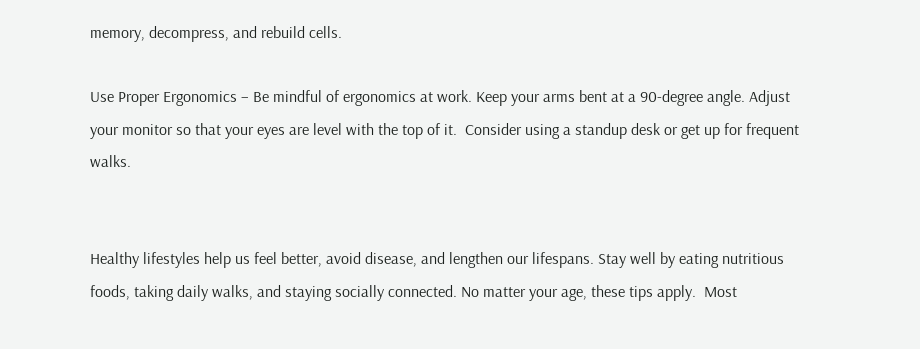memory, decompress, and rebuild cells.

Use Proper Ergonomics – Be mindful of ergonomics at work. Keep your arms bent at a 90-degree angle. Adjust your monitor so that your eyes are level with the top of it.  Consider using a standup desk or get up for frequent walks.


Healthy lifestyles help us feel better, avoid disease, and lengthen our lifespans. Stay well by eating nutritious foods, taking daily walks, and staying socially connected. No matter your age, these tips apply.  Most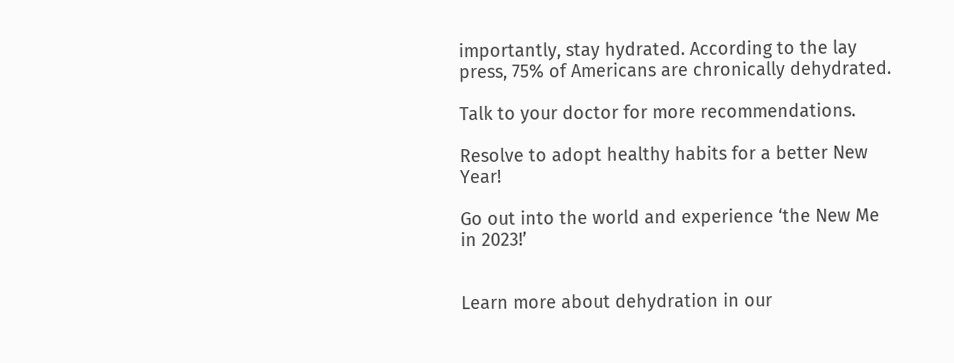importantly, stay hydrated. According to the lay press, 75% of Americans are chronically dehydrated.

Talk to your doctor for more recommendations.

Resolve to adopt healthy habits for a better New Year!

Go out into the world and experience ‘the New Me in 2023!’


Learn more about dehydration in our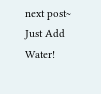next post~ Just Add Water!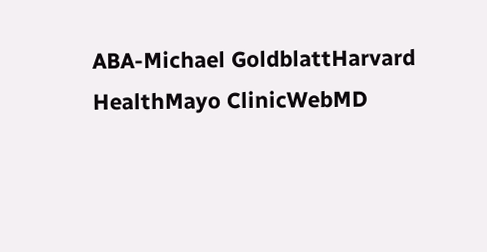ABA-Michael GoldblattHarvard HealthMayo ClinicWebMD